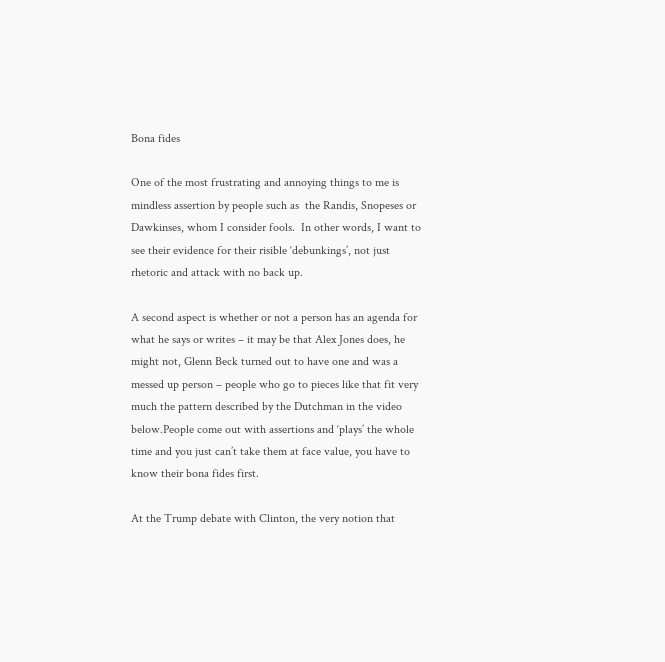Bona fides

One of the most frustrating and annoying things to me is mindless assertion by people such as  the Randis, Snopeses or Dawkinses, whom I consider fools.  In other words, I want to see their evidence for their risible ‘debunkings’, not just rhetoric and attack with no back up.

A second aspect is whether or not a person has an agenda for what he says or writes – it may be that Alex Jones does, he might not, Glenn Beck turned out to have one and was a messed up person – people who go to pieces like that fit very much the pattern described by the Dutchman in the video below.People come out with assertions and ‘plays’ the whole time and you just can’t take them at face value, you have to know their bona fides first.

At the Trump debate with Clinton, the very notion that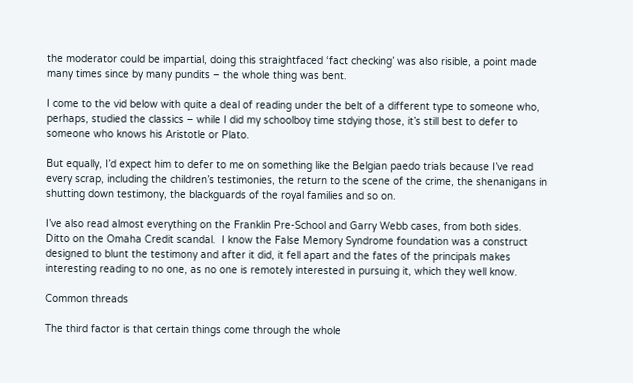the moderator could be impartial, doing this straightfaced ‘fact checking’ was also risible, a point made many times since by many pundits – the whole thing was bent.

I come to the vid below with quite a deal of reading under the belt of a different type to someone who, perhaps, studied the classics – while I did my schoolboy time stdying those, it’s still best to defer to someone who knows his Aristotle or Plato.

But equally, I’d expect him to defer to me on something like the Belgian paedo trials because I’ve read every scrap, including the children’s testimonies, the return to the scene of the crime, the shenanigans in shutting down testimony, the blackguards of the royal families and so on.

I’ve also read almost everything on the Franklin Pre-School and Garry Webb cases, from both sides.  Ditto on the Omaha Credit scandal.  I know the False Memory Syndrome foundation was a construct designed to blunt the testimony and after it did, it fell apart and the fates of the principals makes interesting reading to no one, as no one is remotely interested in pursuing it, which they well know.

Common threads

The third factor is that certain things come through the whole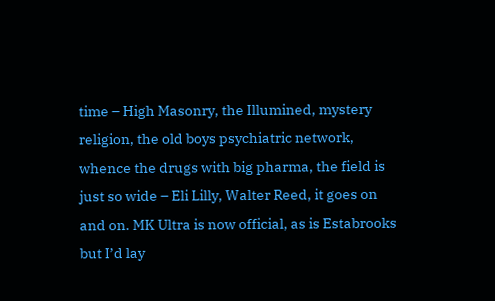time – High Masonry, the Illumined, mystery religion, the old boys psychiatric network, whence the drugs with big pharma, the field is just so wide – Eli Lilly, Walter Reed, it goes on and on. MK Ultra is now official, as is Estabrooks but I’d lay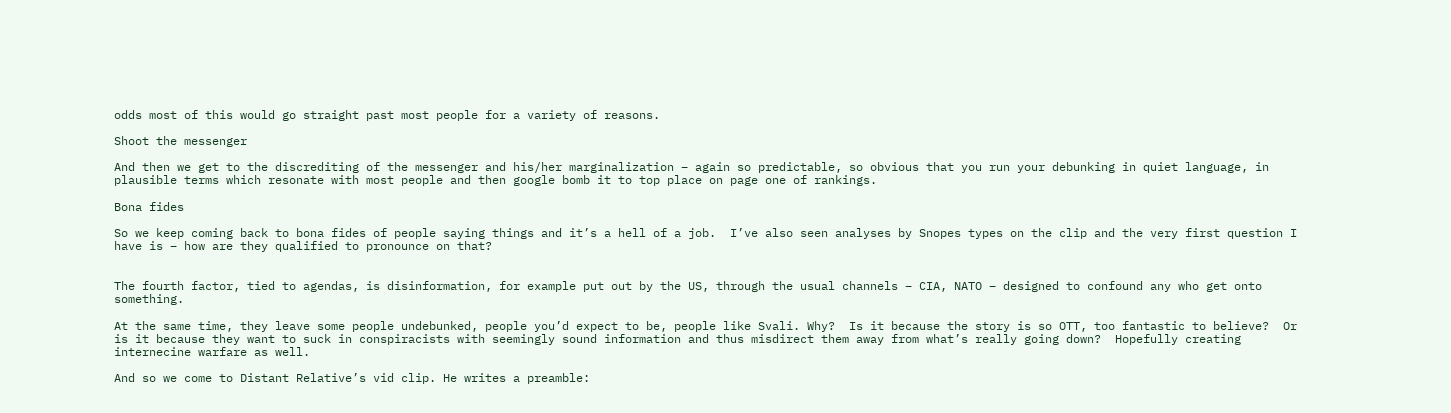odds most of this would go straight past most people for a variety of reasons.

Shoot the messenger

And then we get to the discrediting of the messenger and his/her marginalization – again so predictable, so obvious that you run your debunking in quiet language, in plausible terms which resonate with most people and then google bomb it to top place on page one of rankings.

Bona fides

So we keep coming back to bona fides of people saying things and it’s a hell of a job.  I’ve also seen analyses by Snopes types on the clip and the very first question I have is – how are they qualified to pronounce on that?


The fourth factor, tied to agendas, is disinformation, for example put out by the US, through the usual channels – CIA, NATO – designed to confound any who get onto something.

At the same time, they leave some people undebunked, people you’d expect to be, people like Svali. Why?  Is it because the story is so OTT, too fantastic to believe?  Or is it because they want to suck in conspiracists with seemingly sound information and thus misdirect them away from what’s really going down?  Hopefully creating internecine warfare as well.

And so we come to Distant Relative’s vid clip. He writes a preamble: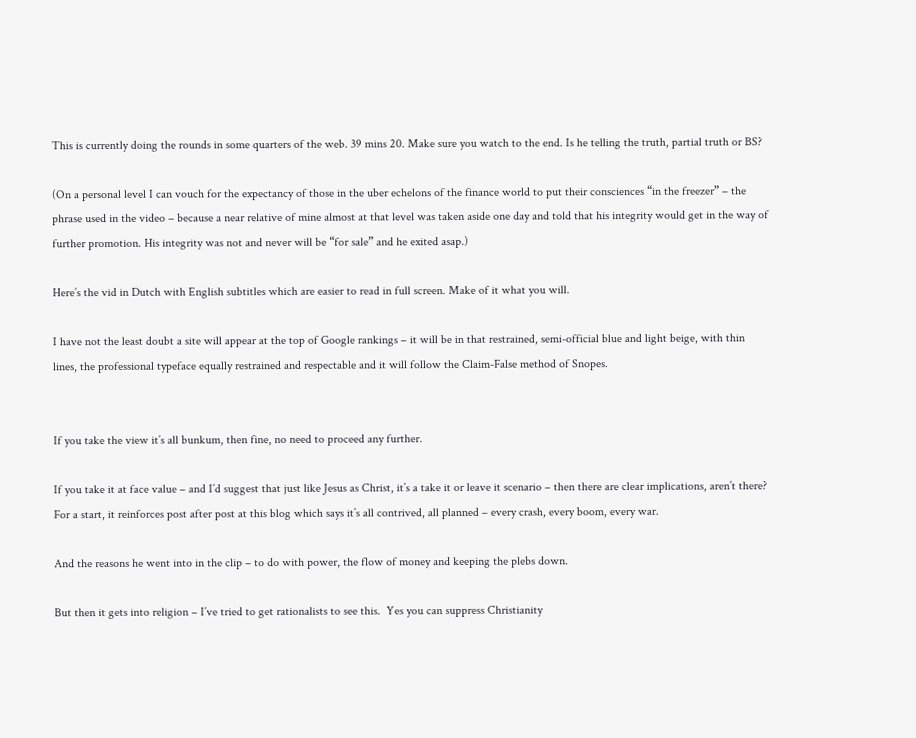This is currently doing the rounds in some quarters of the web. 39 mins 20. Make sure you watch to the end. Is he telling the truth, partial truth or BS?

(On a personal level I can vouch for the expectancy of those in the uber echelons of the finance world to put their consciences “in the freezer” – the phrase used in the video – because a near relative of mine almost at that level was taken aside one day and told that his integrity would get in the way of further promotion. His integrity was not and never will be “for sale” and he exited asap.)

Here’s the vid in Dutch with English subtitles which are easier to read in full screen. Make of it what you will.

I have not the least doubt a site will appear at the top of Google rankings – it will be in that restrained, semi-official blue and light beige, with thin lines, the professional typeface equally restrained and respectable and it will follow the Claim-False method of Snopes.


If you take the view it’s all bunkum, then fine, no need to proceed any further.

If you take it at face value – and I’d suggest that just like Jesus as Christ, it’s a take it or leave it scenario – then there are clear implications, aren’t there?  For a start, it reinforces post after post at this blog which says it’s all contrived, all planned – every crash, every boom, every war.

And the reasons he went into in the clip – to do with power, the flow of money and keeping the plebs down.

But then it gets into religion – I’ve tried to get rationalists to see this.  Yes you can suppress Christianity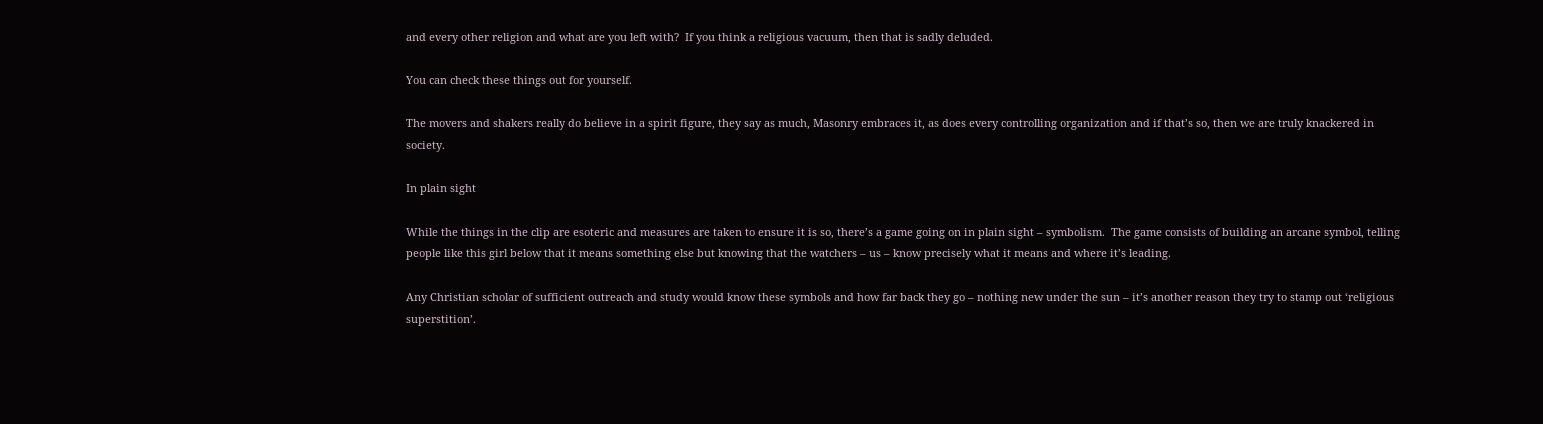and every other religion and what are you left with?  If you think a religious vacuum, then that is sadly deluded.

You can check these things out for yourself.

The movers and shakers really do believe in a spirit figure, they say as much, Masonry embraces it, as does every controlling organization and if that’s so, then we are truly knackered in society.

In plain sight

While the things in the clip are esoteric and measures are taken to ensure it is so, there’s a game going on in plain sight – symbolism.  The game consists of building an arcane symbol, telling people like this girl below that it means something else but knowing that the watchers – us – know precisely what it means and where it’s leading.

Any Christian scholar of sufficient outreach and study would know these symbols and how far back they go – nothing new under the sun – it’s another reason they try to stamp out ‘religious superstition’.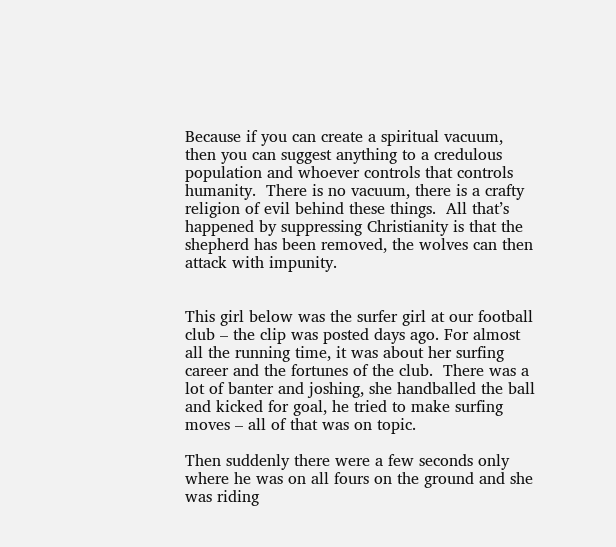Because if you can create a spiritual vacuum, then you can suggest anything to a credulous population and whoever controls that controls humanity.  There is no vacuum, there is a crafty religion of evil behind these things.  All that’s happened by suppressing Christianity is that the shepherd has been removed, the wolves can then attack with impunity.


This girl below was the surfer girl at our football club – the clip was posted days ago. For almost all the running time, it was about her surfing career and the fortunes of the club.  There was a lot of banter and joshing, she handballed the ball and kicked for goal, he tried to make surfing moves – all of that was on topic.

Then suddenly there were a few seconds only where he was on all fours on the ground and she was riding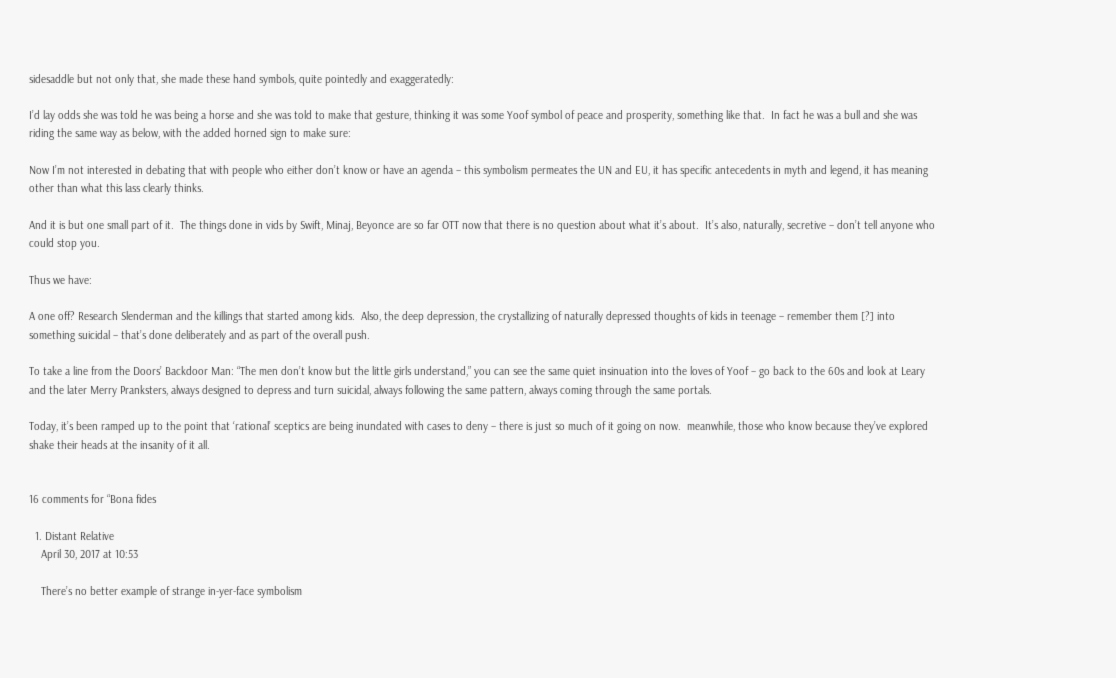sidesaddle but not only that, she made these hand symbols, quite pointedly and exaggeratedly:

I’d lay odds she was told he was being a horse and she was told to make that gesture, thinking it was some Yoof symbol of peace and prosperity, something like that.  In fact he was a bull and she was riding the same way as below, with the added horned sign to make sure:

Now I’m not interested in debating that with people who either don’t know or have an agenda – this symbolism permeates the UN and EU, it has specific antecedents in myth and legend, it has meaning other than what this lass clearly thinks.

And it is but one small part of it.  The things done in vids by Swift, Minaj, Beyonce are so far OTT now that there is no question about what it’s about.  It’s also, naturally, secretive – don’t tell anyone who could stop you.

Thus we have:

A one off? Research Slenderman and the killings that started among kids.  Also, the deep depression, the crystallizing of naturally depressed thoughts of kids in teenage – remember them [?] into something suicidal – that’s done deliberately and as part of the overall push.

To take a line from the Doors’ Backdoor Man: “The men don’t know but the little girls understand,” you can see the same quiet insinuation into the loves of Yoof – go back to the 60s and look at Leary and the later Merry Pranksters, always designed to depress and turn suicidal, always following the same pattern, always coming through the same portals.

Today, it’s been ramped up to the point that ‘rational’ sceptics are being inundated with cases to deny – there is just so much of it going on now.  meanwhile, those who know because they’ve explored shake their heads at the insanity of it all.


16 comments for “Bona fides

  1. Distant Relative
    April 30, 2017 at 10:53

    There’s no better example of strange in-yer-face symbolism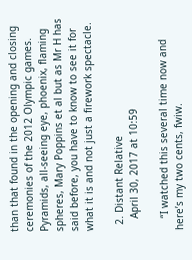than that found in the opening and closing ceremonies of the 2012 Olympic games. Pyramids, all-seeing eye, phoenix, flaming spheres, Mary Poppins et al but as Mr H has said before, you have to know to see it for what it is and not just a firework spectacle.

  2. Distant Relative
    April 30, 2017 at 10:59

    “I watched this several time now and here’s my two cents, fwiw.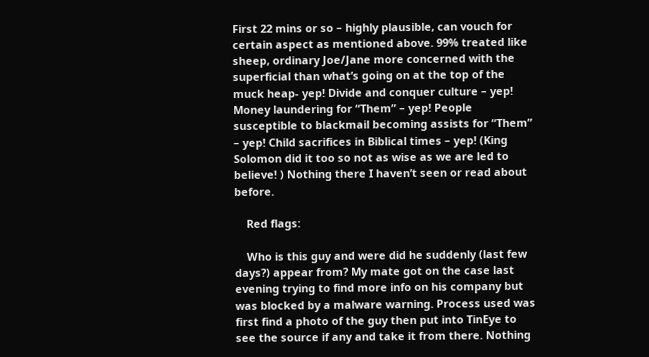First 22 mins or so – highly plausible, can vouch for certain aspect as mentioned above. 99% treated like sheep, ordinary Joe/Jane more concerned with the superficial than what’s going on at the top of the muck heap- yep! Divide and conquer culture – yep! Money laundering for “Them” – yep! People susceptible to blackmail becoming assists for “Them” – yep! Child sacrifices in Biblical times – yep! (King Solomon did it too so not as wise as we are led to believe! ) Nothing there I haven’t seen or read about before.

    Red flags:

    Who is this guy and were did he suddenly (last few days?) appear from? My mate got on the case last evening trying to find more info on his company but was blocked by a malware warning. Process used was first find a photo of the guy then put into TinEye to see the source if any and take it from there. Nothing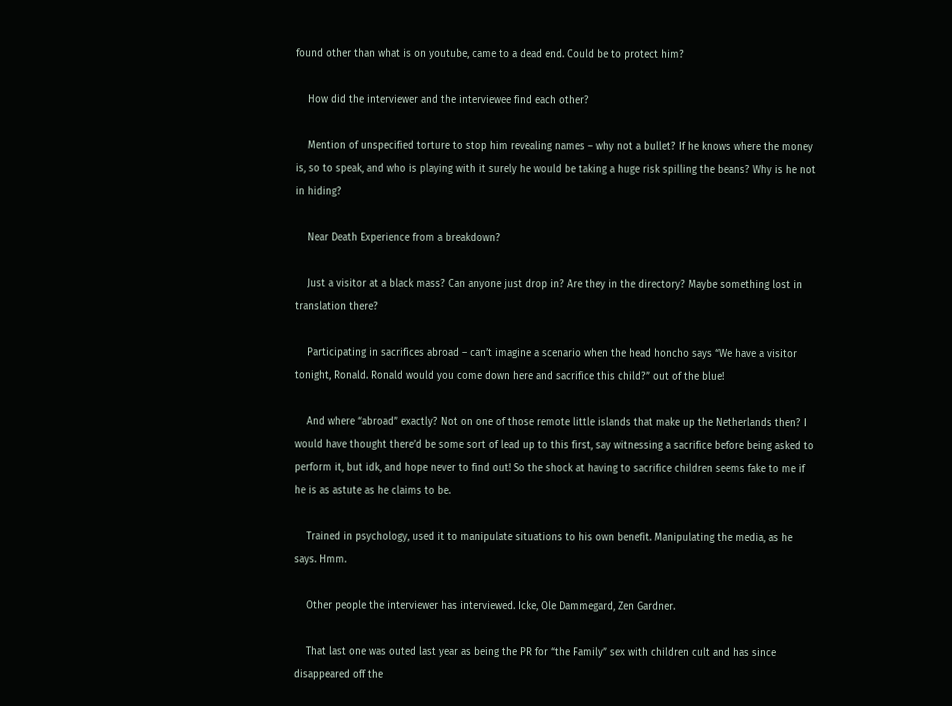found other than what is on youtube, came to a dead end. Could be to protect him?

    How did the interviewer and the interviewee find each other?

    Mention of unspecified torture to stop him revealing names – why not a bullet? If he knows where the money is, so to speak, and who is playing with it surely he would be taking a huge risk spilling the beans? Why is he not in hiding?

    Near Death Experience from a breakdown?

    Just a visitor at a black mass? Can anyone just drop in? Are they in the directory? Maybe something lost in translation there?

    Participating in sacrifices abroad – can’t imagine a scenario when the head honcho says “We have a visitor tonight, Ronald. Ronald would you come down here and sacrifice this child?” out of the blue!

    And where “abroad” exactly? Not on one of those remote little islands that make up the Netherlands then? I would have thought there’d be some sort of lead up to this first, say witnessing a sacrifice before being asked to perform it, but idk, and hope never to find out! So the shock at having to sacrifice children seems fake to me if he is as astute as he claims to be.

    Trained in psychology, used it to manipulate situations to his own benefit. Manipulating the media, as he says. Hmm.

    Other people the interviewer has interviewed. Icke, Ole Dammegard, Zen Gardner.

    That last one was outed last year as being the PR for “the Family” sex with children cult and has since disappeared off the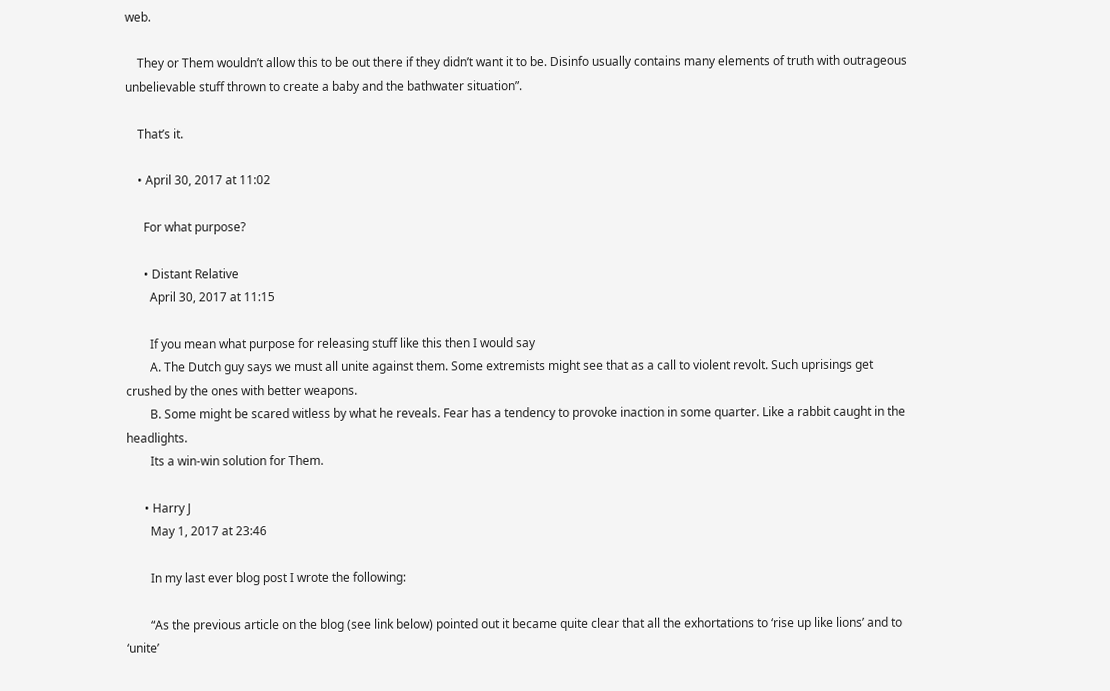web.

    They or Them wouldn’t allow this to be out there if they didn’t want it to be. Disinfo usually contains many elements of truth with outrageous unbelievable stuff thrown to create a baby and the bathwater situation”.

    That’s it.

    • April 30, 2017 at 11:02

      For what purpose?

      • Distant Relative
        April 30, 2017 at 11:15

        If you mean what purpose for releasing stuff like this then I would say
        A. The Dutch guy says we must all unite against them. Some extremists might see that as a call to violent revolt. Such uprisings get crushed by the ones with better weapons.
        B. Some might be scared witless by what he reveals. Fear has a tendency to provoke inaction in some quarter. Like a rabbit caught in the headlights.
        Its a win-win solution for Them.

      • Harry J
        May 1, 2017 at 23:46

        In my last ever blog post I wrote the following:

        “As the previous article on the blog (see link below) pointed out it became quite clear that all the exhortations to ‘rise up like lions’ and to ‘unite’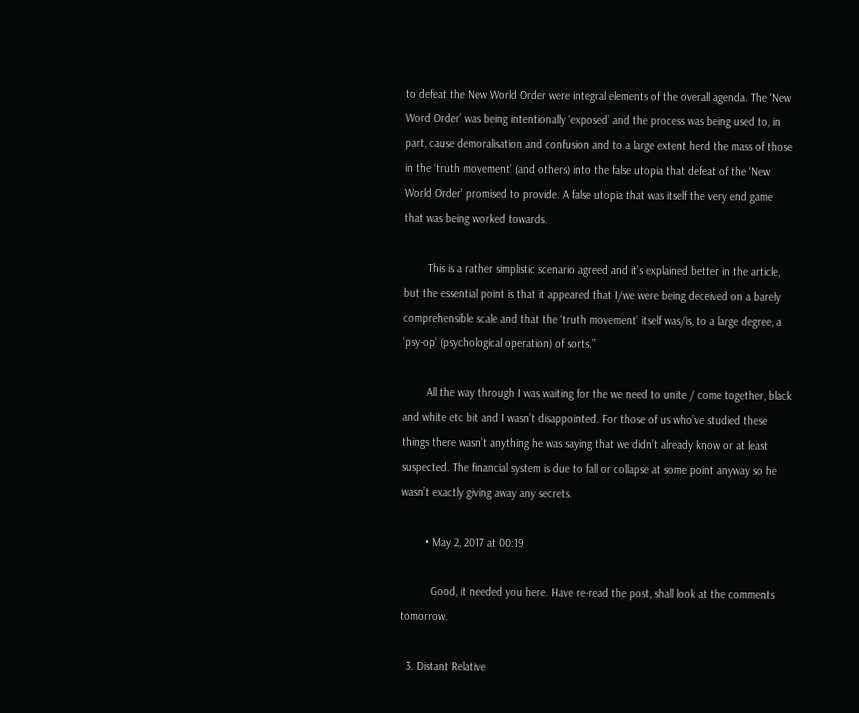to defeat the New World Order were integral elements of the overall agenda. The ‘New Word Order’ was being intentionally ‘exposed’ and the process was being used to, in part, cause demoralisation and confusion and to a large extent herd the mass of those in the ‘truth movement’ (and others) into the false utopia that defeat of the ‘New World Order’ promised to provide. A false utopia that was itself the very end game that was being worked towards.

        This is a rather simplistic scenario agreed and it’s explained better in the article, but the essential point is that it appeared that I/we were being deceived on a barely comprehensible scale and that the ‘truth movement’ itself was/is, to a large degree, a ‘psy-op’ (psychological operation) of sorts.”

        All the way through I was waiting for the we need to unite / come together, black and white etc bit and I wasn’t disappointed. For those of us who’ve studied these things there wasn’t anything he was saying that we didn’t already know or at least suspected. The financial system is due to fall or collapse at some point anyway so he wasn’t exactly giving away any secrets.

        • May 2, 2017 at 00:19

          Good, it needed you here. Have re-read the post, shall look at the comments tomorrow.

  3. Distant Relative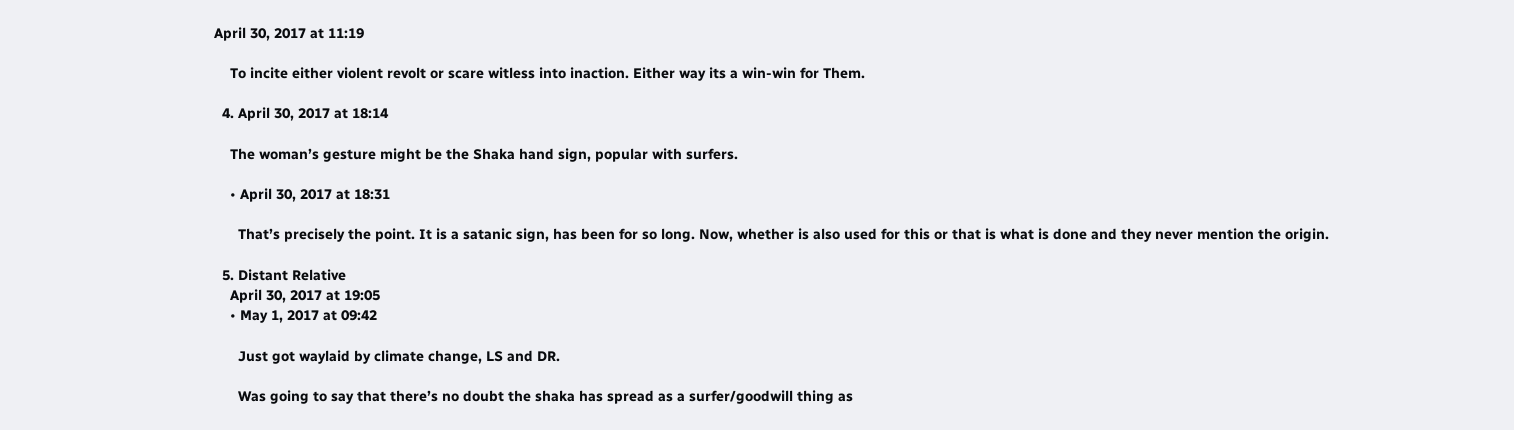April 30, 2017 at 11:19

    To incite either violent revolt or scare witless into inaction. Either way its a win-win for Them.

  4. April 30, 2017 at 18:14

    The woman’s gesture might be the Shaka hand sign, popular with surfers.

    • April 30, 2017 at 18:31

      That’s precisely the point. It is a satanic sign, has been for so long. Now, whether is also used for this or that is what is done and they never mention the origin.

  5. Distant Relative
    April 30, 2017 at 19:05
    • May 1, 2017 at 09:42

      Just got waylaid by climate change, LS and DR.

      Was going to say that there’s no doubt the shaka has spread as a surfer/goodwill thing as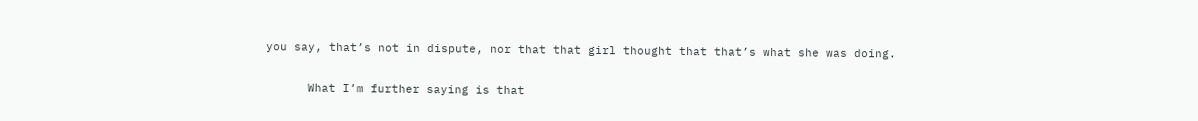you say, that’s not in dispute, nor that that girl thought that that’s what she was doing.

      What I’m further saying is that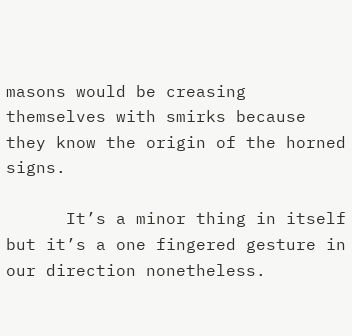masons would be creasing themselves with smirks because they know the origin of the horned signs.

      It’s a minor thing in itself but it’s a one fingered gesture in our direction nonetheless.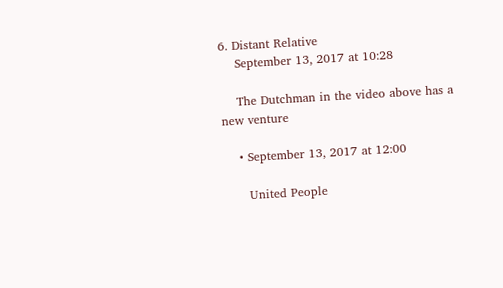6. Distant Relative
    September 13, 2017 at 10:28

    The Dutchman in the video above has a new venture

    • September 13, 2017 at 12:00

      United People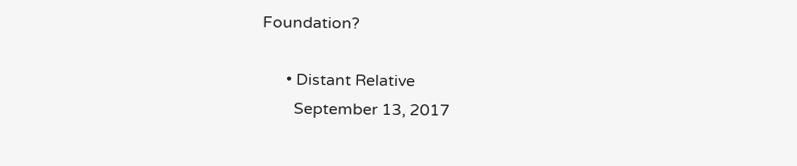Foundation?

      • Distant Relative
        September 13, 2017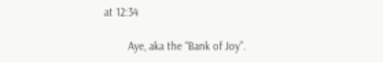at 12:34

        Aye, aka the “Bank of Joy”.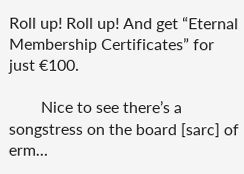Roll up! Roll up! And get “Eternal Membership Certificates” for just €100.

        Nice to see there’s a songstress on the board [sarc] of erm…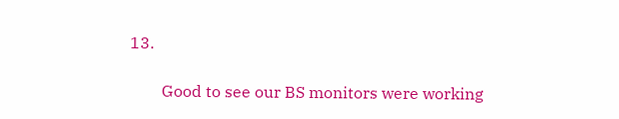13.

        Good to see our BS monitors were working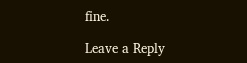fine.

Leave a Reply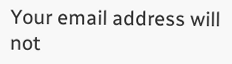Your email address will not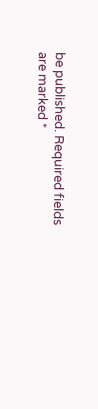be published. Required fields are marked *